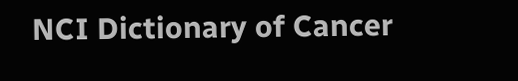NCI Dictionary of Cancer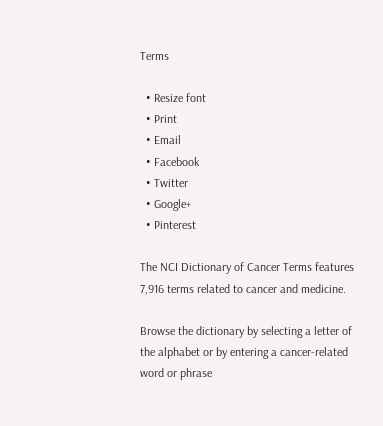Terms

  • Resize font
  • Print
  • Email
  • Facebook
  • Twitter
  • Google+
  • Pinterest

The NCI Dictionary of Cancer Terms features 7,916 terms related to cancer and medicine.

Browse the dictionary by selecting a letter of the alphabet or by entering a cancer-related word or phrase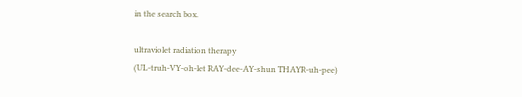in the search box.

ultraviolet radiation therapy
(UL-truh-VY-oh-let RAY-dee-AY-shun THAYR-uh-pee)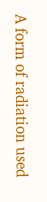A form of radiation used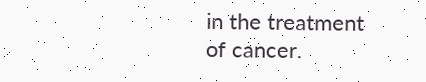in the treatment of cancer.